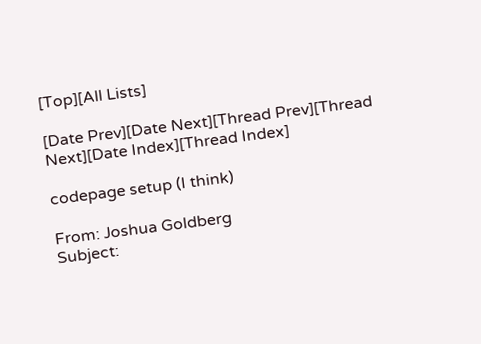[Top][All Lists]

[Date Prev][Date Next][Thread Prev][Thread Next][Date Index][Thread Index]

codepage setup (I think)

From: Joshua Goldberg
Subject: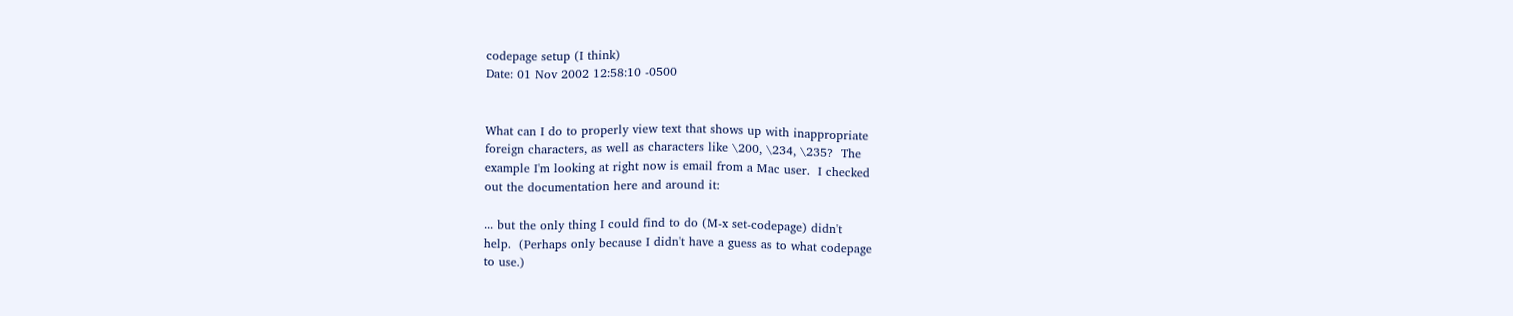codepage setup (I think)
Date: 01 Nov 2002 12:58:10 -0500


What can I do to properly view text that shows up with inappropriate
foreign characters, as well as characters like \200, \234, \235?  The
example I'm looking at right now is email from a Mac user.  I checked
out the documentation here and around it:

... but the only thing I could find to do (M-x set-codepage) didn't
help.  (Perhaps only because I didn't have a guess as to what codepage
to use.)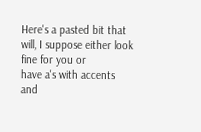Here's a pasted bit that will, I suppose either look fine for you or
have a's with accents and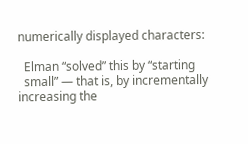numerically displayed characters:

  Elman “solved” this by “starting
  small” — that is, by incrementally increasing the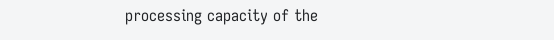processing capacity of the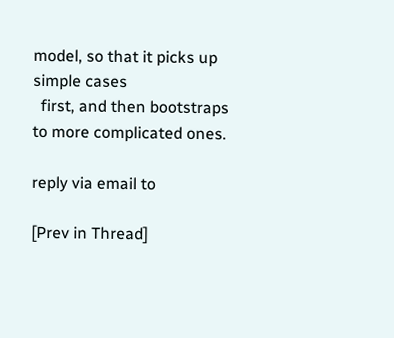model, so that it picks up simple cases
  first, and then bootstraps to more complicated ones.

reply via email to

[Prev in Thread]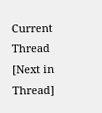Current Thread [Next in Thread]